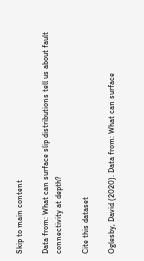Skip to main content

Data from: What can surface slip distributions tell us about fault connectivity at depth?

Cite this dataset

Oglesby, David (2020). Data from: What can surface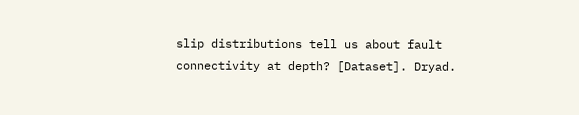slip distributions tell us about fault connectivity at depth? [Dataset]. Dryad.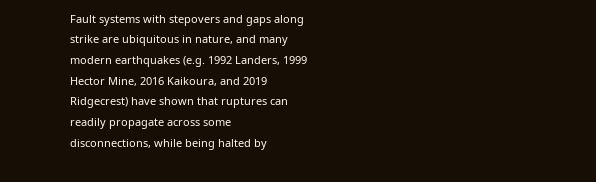Fault systems with stepovers and gaps along strike are ubiquitous in nature, and many modern earthquakes (e.g. 1992 Landers, 1999 Hector Mine, 2016 Kaikoura, and 2019 Ridgecrest) have shown that ruptures can readily propagate across some disconnections, while being halted by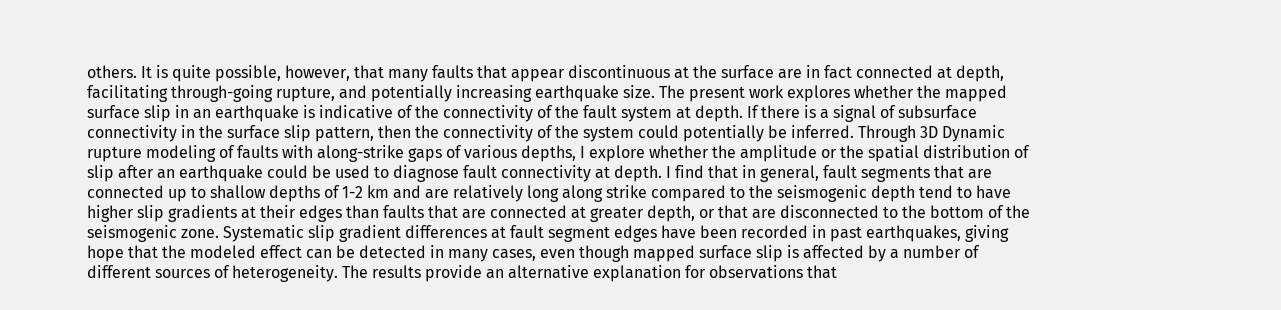others. It is quite possible, however, that many faults that appear discontinuous at the surface are in fact connected at depth, facilitating through-going rupture, and potentially increasing earthquake size. The present work explores whether the mapped surface slip in an earthquake is indicative of the connectivity of the fault system at depth. If there is a signal of subsurface connectivity in the surface slip pattern, then the connectivity of the system could potentially be inferred. Through 3D Dynamic rupture modeling of faults with along-strike gaps of various depths, I explore whether the amplitude or the spatial distribution of slip after an earthquake could be used to diagnose fault connectivity at depth. I find that in general, fault segments that are connected up to shallow depths of 1-2 km and are relatively long along strike compared to the seismogenic depth tend to have higher slip gradients at their edges than faults that are connected at greater depth, or that are disconnected to the bottom of the seismogenic zone. Systematic slip gradient differences at fault segment edges have been recorded in past earthquakes, giving hope that the modeled effect can be detected in many cases, even though mapped surface slip is affected by a number of different sources of heterogeneity. The results provide an alternative explanation for observations that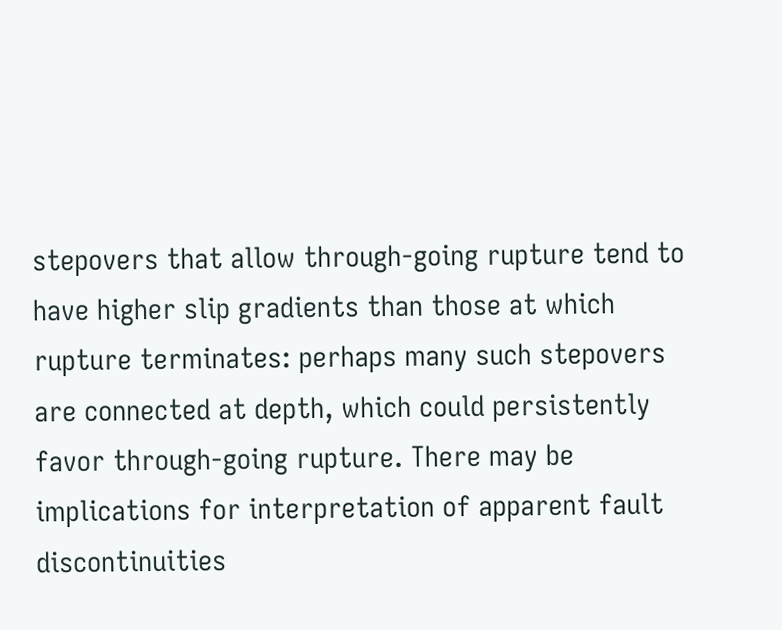stepovers that allow through-going rupture tend to have higher slip gradients than those at which rupture terminates: perhaps many such stepovers are connected at depth, which could persistently favor through-going rupture. There may be implications for interpretation of apparent fault discontinuities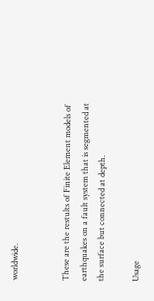worldwide.


These are the restults of Finite Element models of earthquakes on a fault system that is segmented at the surface but connected at depth.

Usage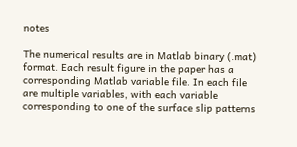notes

The numerical results are in Matlab binary (.mat) format. Each result figure in the paper has a corresponding Matlab variable file. In each file are multiple variables, with each variable corresponding to one of the surface slip patterns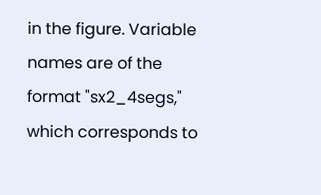in the figure. Variable names are of the format "sx2_4segs," which corresponds to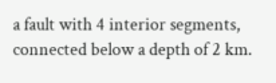a fault with 4 interior segments,  connected below a depth of 2 km.